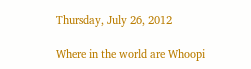Thursday, July 26, 2012

Where in the world are Whoopi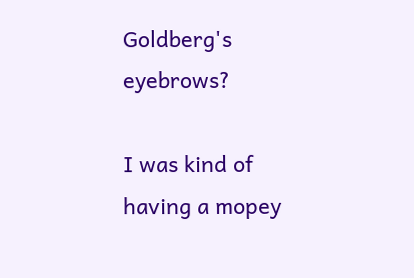Goldberg's eyebrows?

I was kind of having a mopey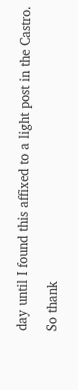day until I found this affixed to a light post in the Castro.

So thank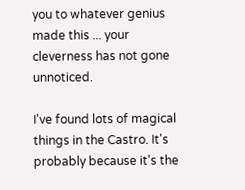you to whatever genius made this ... your cleverness has not gone unnoticed.

I've found lots of magical things in the Castro. It's probably because it's the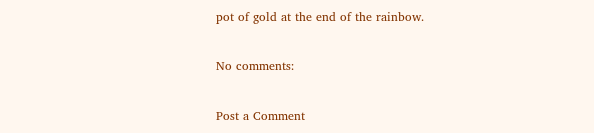pot of gold at the end of the rainbow.

No comments:

Post a Comment